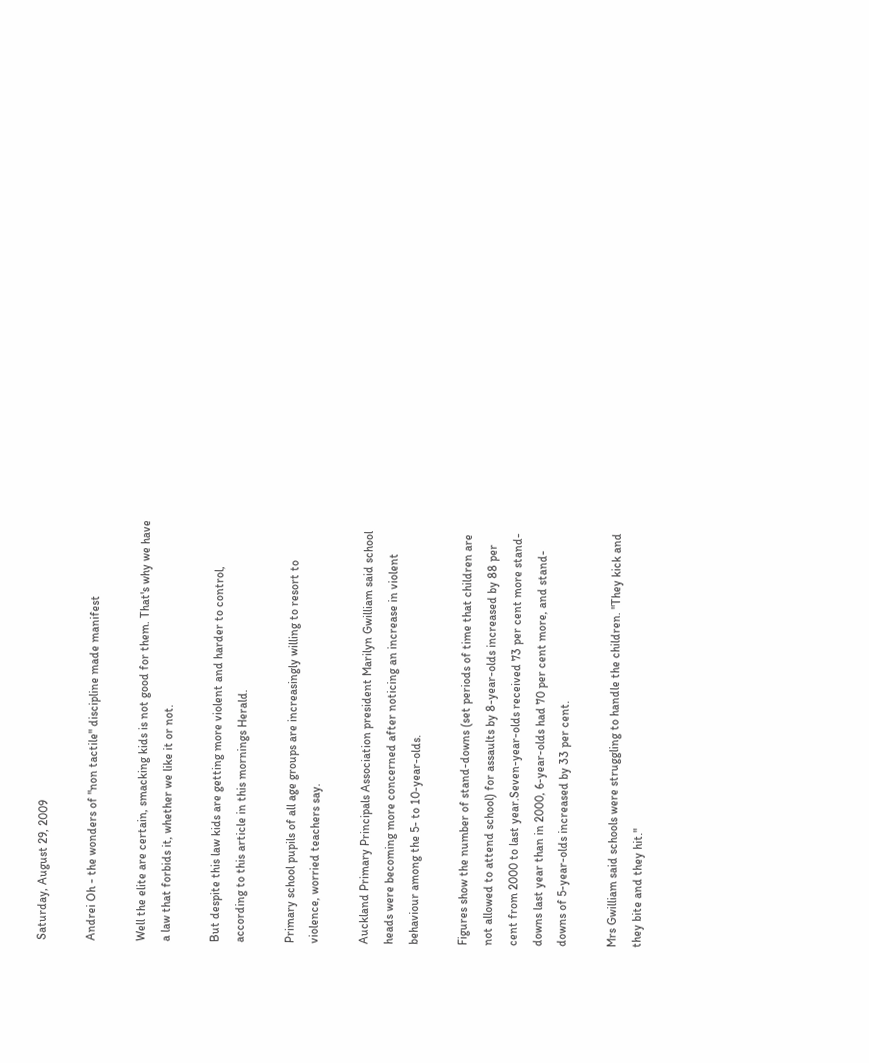Saturday, August 29, 2009

Andrei Oh - the wonders of "non tactile" discipline made manifest

Well the elite are certain, smacking kids is not good for them. That's why we have a law that forbids it, whether we like it or not.

But despite this law kids are getting more violent and harder to control, according to this article in this mornings Herald.

Primary school pupils of all age groups are increasingly willing to resort to violence, worried teachers say.

Auckland Primary Principals Association president Marilyn Gwilliam said school heads were becoming more concerned after noticing an increase in violent behaviour among the 5- to 10-year-olds.

Figures show the number of stand-downs (set periods of time that children are not allowed to attend school) for assaults by 8-year-olds increased by 88 per cent from 2000 to last year.Seven-year-olds received 73 per cent more stand-downs last year than in 2000, 6-year-olds had 70 per cent more, and stand-downs of 5-year-olds increased by 33 per cent.

Mrs Gwilliam said schools were struggling to handle the children. "They kick and they bite and they hit."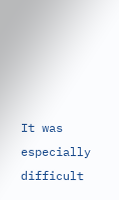It was especially difficult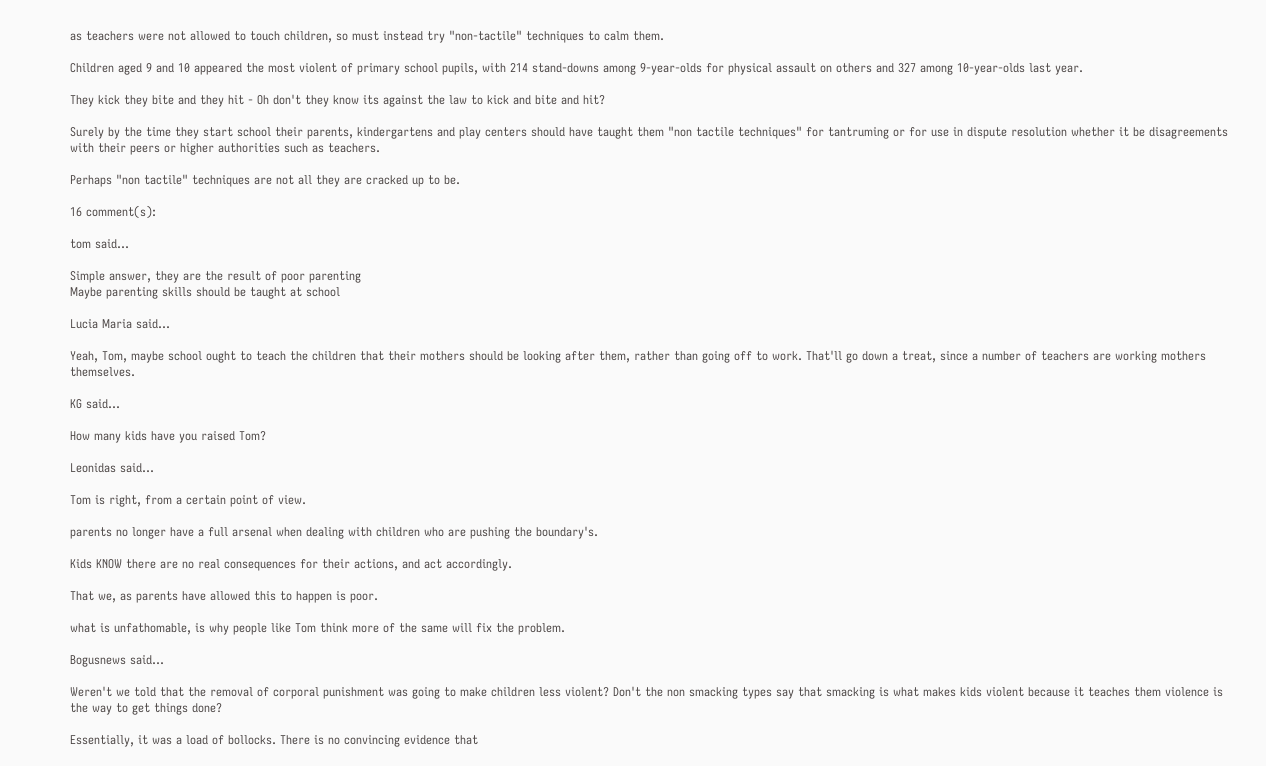as teachers were not allowed to touch children, so must instead try "non-tactile" techniques to calm them.

Children aged 9 and 10 appeared the most violent of primary school pupils, with 214 stand-downs among 9-year-olds for physical assault on others and 327 among 10-year-olds last year.

They kick they bite and they hit - Oh don't they know its against the law to kick and bite and hit?

Surely by the time they start school their parents, kindergartens and play centers should have taught them "non tactile techniques" for tantruming or for use in dispute resolution whether it be disagreements with their peers or higher authorities such as teachers.

Perhaps "non tactile" techniques are not all they are cracked up to be.

16 comment(s):

tom said...

Simple answer, they are the result of poor parenting
Maybe parenting skills should be taught at school

Lucia Maria said...

Yeah, Tom, maybe school ought to teach the children that their mothers should be looking after them, rather than going off to work. That'll go down a treat, since a number of teachers are working mothers themselves.

KG said...

How many kids have you raised Tom?

Leonidas said...

Tom is right, from a certain point of view.

parents no longer have a full arsenal when dealing with children who are pushing the boundary's.

Kids KNOW there are no real consequences for their actions, and act accordingly.

That we, as parents have allowed this to happen is poor.

what is unfathomable, is why people like Tom think more of the same will fix the problem.

Bogusnews said...

Weren't we told that the removal of corporal punishment was going to make children less violent? Don't the non smacking types say that smacking is what makes kids violent because it teaches them violence is the way to get things done?

Essentially, it was a load of bollocks. There is no convincing evidence that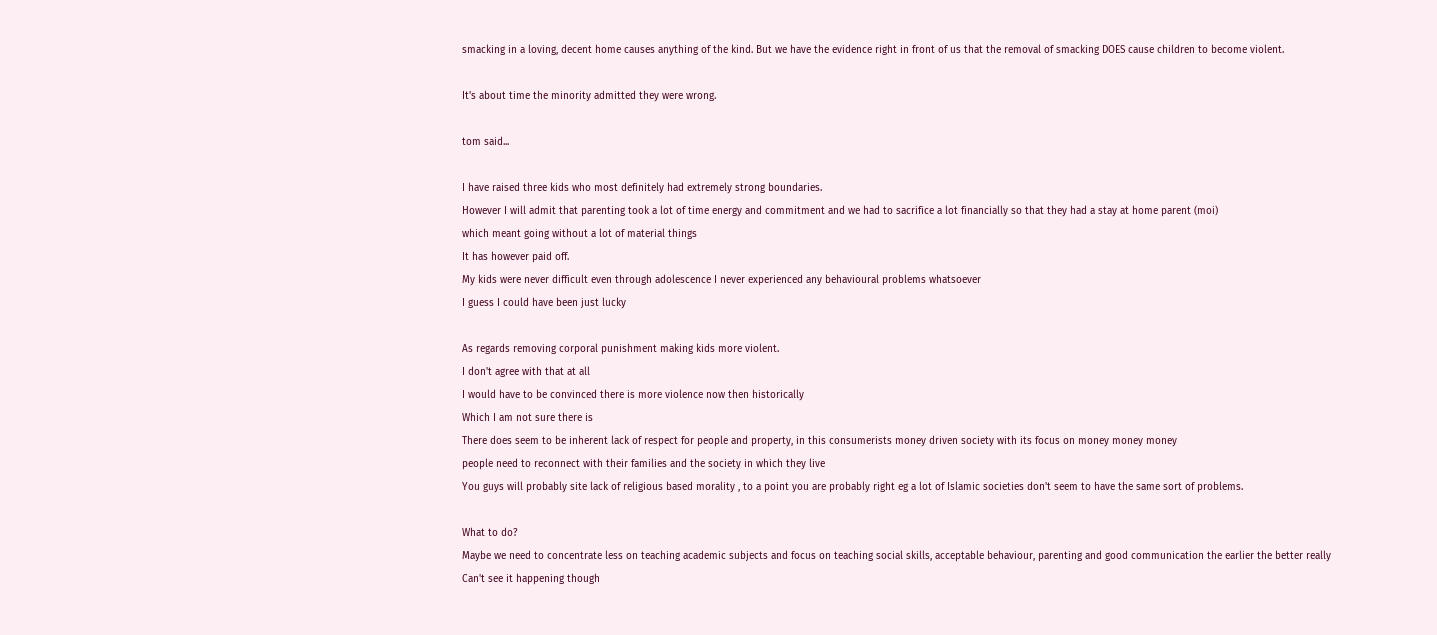smacking in a loving, decent home causes anything of the kind. But we have the evidence right in front of us that the removal of smacking DOES cause children to become violent.

It's about time the minority admitted they were wrong.

tom said...

I have raised three kids who most definitely had extremely strong boundaries.
However I will admit that parenting took a lot of time energy and commitment and we had to sacrifice a lot financially so that they had a stay at home parent (moi)
which meant going without a lot of material things
It has however paid off.
My kids were never difficult even through adolescence I never experienced any behavioural problems whatsoever
I guess I could have been just lucky

As regards removing corporal punishment making kids more violent.
I don't agree with that at all
I would have to be convinced there is more violence now then historically
Which I am not sure there is
There does seem to be inherent lack of respect for people and property, in this consumerists money driven society with its focus on money money money
people need to reconnect with their families and the society in which they live
You guys will probably site lack of religious based morality , to a point you are probably right eg a lot of Islamic societies don't seem to have the same sort of problems.

What to do?
Maybe we need to concentrate less on teaching academic subjects and focus on teaching social skills, acceptable behaviour, parenting and good communication the earlier the better really
Can't see it happening though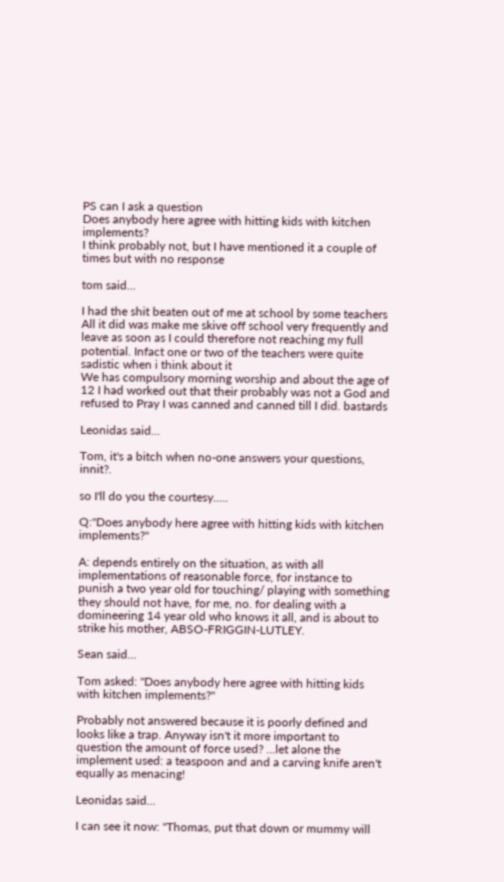PS can I ask a question
Does anybody here agree with hitting kids with kitchen implements?
I think probably not, but I have mentioned it a couple of times but with no response

tom said...

I had the shit beaten out of me at school by some teachers
All it did was make me skive off school very frequently and leave as soon as I could therefore not reaching my full potential. Infact one or two of the teachers were quite sadistic when i think about it
We has compulsory morning worship and about the age of 12 I had worked out that their probably was not a God and refused to Pray I was canned and canned till I did. bastards

Leonidas said...

Tom, it's a bitch when no-one answers your questions, innit?.

so I'll do you the courtesy.....

Q:"Does anybody here agree with hitting kids with kitchen implements?"

A: depends entirely on the situation, as with all implementations of reasonable force, for instance to punish a two year old for touching/ playing with something they should not have, for me, no. for dealing with a domineering 14 year old who knows it all, and is about to strike his mother, ABSO-FRIGGIN-LUTLEY.

Sean said...

Tom asked: "Does anybody here agree with hitting kids with kitchen implements?"

Probably not answered because it is poorly defined and looks like a trap. Anyway isn't it more important to question the amount of force used? ...let alone the implement used: a teaspoon and and a carving knife aren't equally as menacing!

Leonidas said...

I can see it now: "Thomas, put that down or mummy will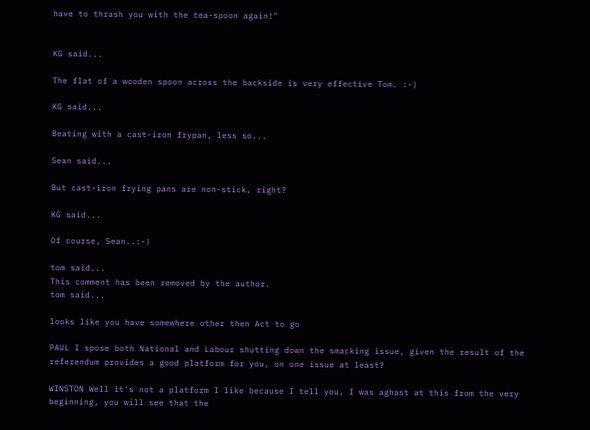have to thrash you with the tea-spoon again!"


KG said...

The flat of a wooden spoon across the backside is very effective Tom. :-)

KG said...

Beating with a cast-iron frypan, less so...

Sean said...

But cast-iron frying pans are non-stick, right?

KG said...

Of course, Sean..:-)

tom said...
This comment has been removed by the author.
tom said...

looks like you have somewhere other then Act to go

PAUL I spose both National and Labour shutting down the smacking issue, given the result of the referendum provides a good platform for you, on one issue at least?

WINSTON Well it's not a platform I like because I tell you, I was aghast at this from the very beginning, you will see that the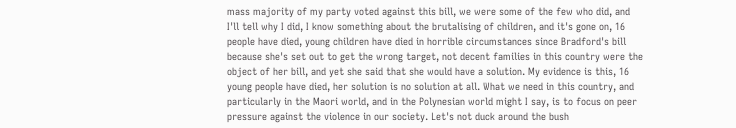mass majority of my party voted against this bill, we were some of the few who did, and I'll tell why I did, I know something about the brutalising of children, and it's gone on, 16 people have died, young children have died in horrible circumstances since Bradford's bill because she's set out to get the wrong target, not decent families in this country were the object of her bill, and yet she said that she would have a solution. My evidence is this, 16 young people have died, her solution is no solution at all. What we need in this country, and particularly in the Maori world, and in the Polynesian world might I say, is to focus on peer pressure against the violence in our society. Let's not duck around the bush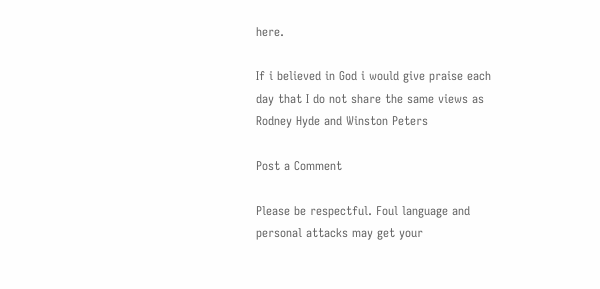here.

If i believed in God i would give praise each day that I do not share the same views as Rodney Hyde and Winston Peters

Post a Comment

Please be respectful. Foul language and personal attacks may get your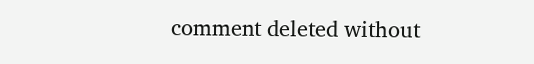comment deleted without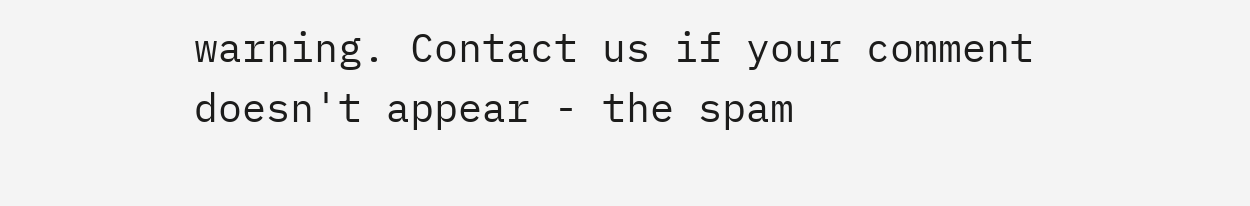warning. Contact us if your comment doesn't appear - the spam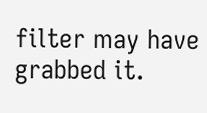filter may have grabbed it.